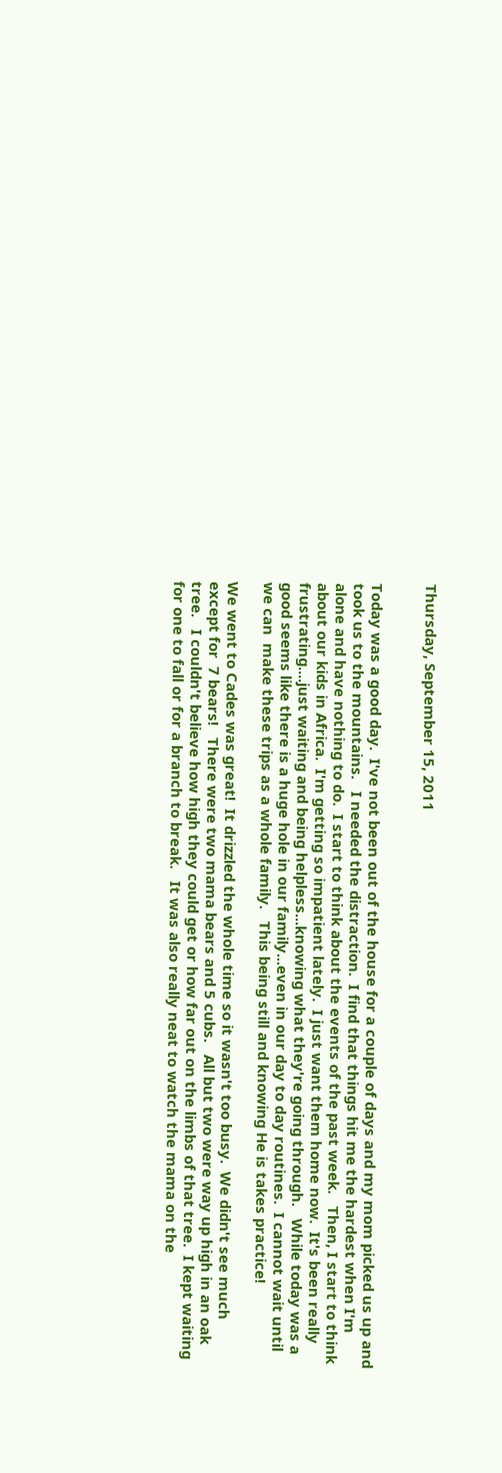Thursday, September 15, 2011


Today was a good day.  I've not been out of the house for a couple of days and my mom picked us up and took us to the mountains.   I needed the distraction.  I find that things hit me the hardest when I'm alone and have nothing to do.  I start to think about the events of the past week.   Then, I start to think about our kids in Africa.  I'm getting so impatient lately.  I just want them home now.  It's been really frustrating....just waiting and being helpless...knowing what they're going through.   While today was a good seems like there is a huge hole in our family...even in our day to day routines.  I cannot wait until we can  make these trips as a whole family.   This being still and knowing He is takes practice!

We went to Cades was great!  It drizzled the whole time so it wasn't too busy.  We didn't see much except for  7 bears!   There were two mama bears and 5 cubs.   All but two were way up high in an oak tree.   I couldn't believe how high they could get or how far out on the limbs of that tree.  I kept waiting for one to fall or for a branch to break.   It was also really neat to watch the mama on the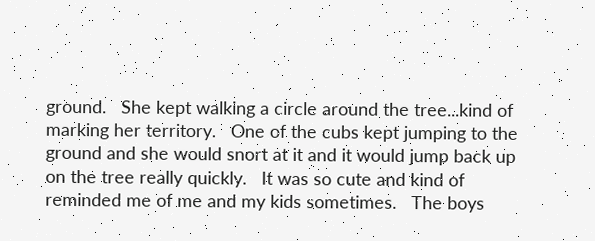ground.   She kept walking a circle around the tree...kind of marking her territory.   One of the cubs kept jumping to the ground and she would snort at it and it would jump back up on the tree really quickly.   It was so cute and kind of reminded me of me and my kids sometimes.   The boys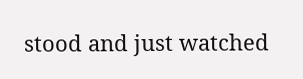stood and just watched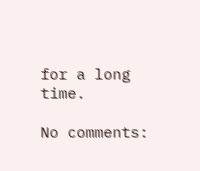for a long time.

No comments: